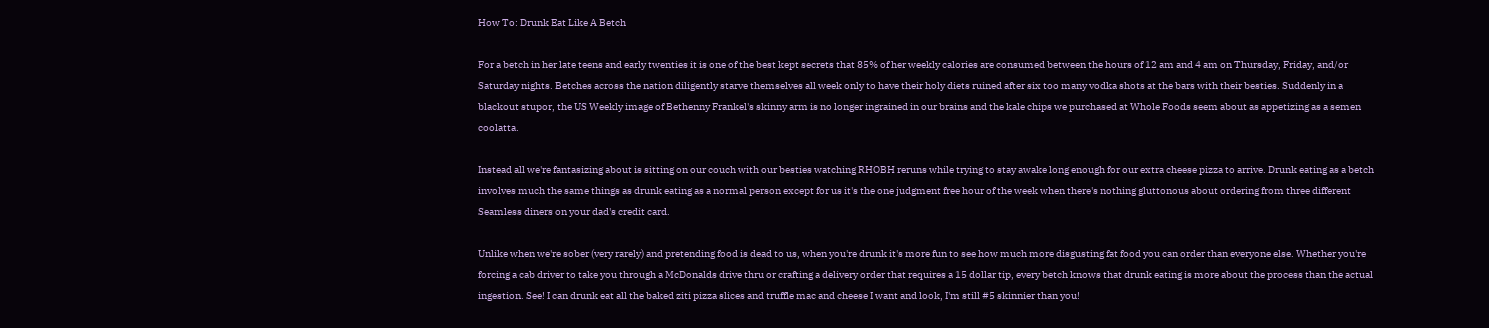How To: Drunk Eat Like A Betch

For a betch in her late teens and early twenties it is one of the best kept secrets that 85% of her weekly calories are consumed between the hours of 12 am and 4 am on Thursday, Friday, and/or Saturday nights. Betches across the nation diligently starve themselves all week only to have their holy diets ruined after six too many vodka shots at the bars with their besties. Suddenly in a blackout stupor, the US Weekly image of Bethenny Frankel's skinny arm is no longer ingrained in our brains and the kale chips we purchased at Whole Foods seem about as appetizing as a semen coolatta.

Instead all we're fantasizing about is sitting on our couch with our besties watching RHOBH reruns while trying to stay awake long enough for our extra cheese pizza to arrive. Drunk eating as a betch involves much the same things as drunk eating as a normal person except for us it's the one judgment free hour of the week when there's nothing gluttonous about ordering from three different Seamless diners on your dad's credit card.

Unlike when we're sober (very rarely) and pretending food is dead to us, when you're drunk it's more fun to see how much more disgusting fat food you can order than everyone else. Whether you're forcing a cab driver to take you through a McDonalds drive thru or crafting a delivery order that requires a 15 dollar tip, every betch knows that drunk eating is more about the process than the actual ingestion. See! I can drunk eat all the baked ziti pizza slices and truffle mac and cheese I want and look, I'm still #5 skinnier than you!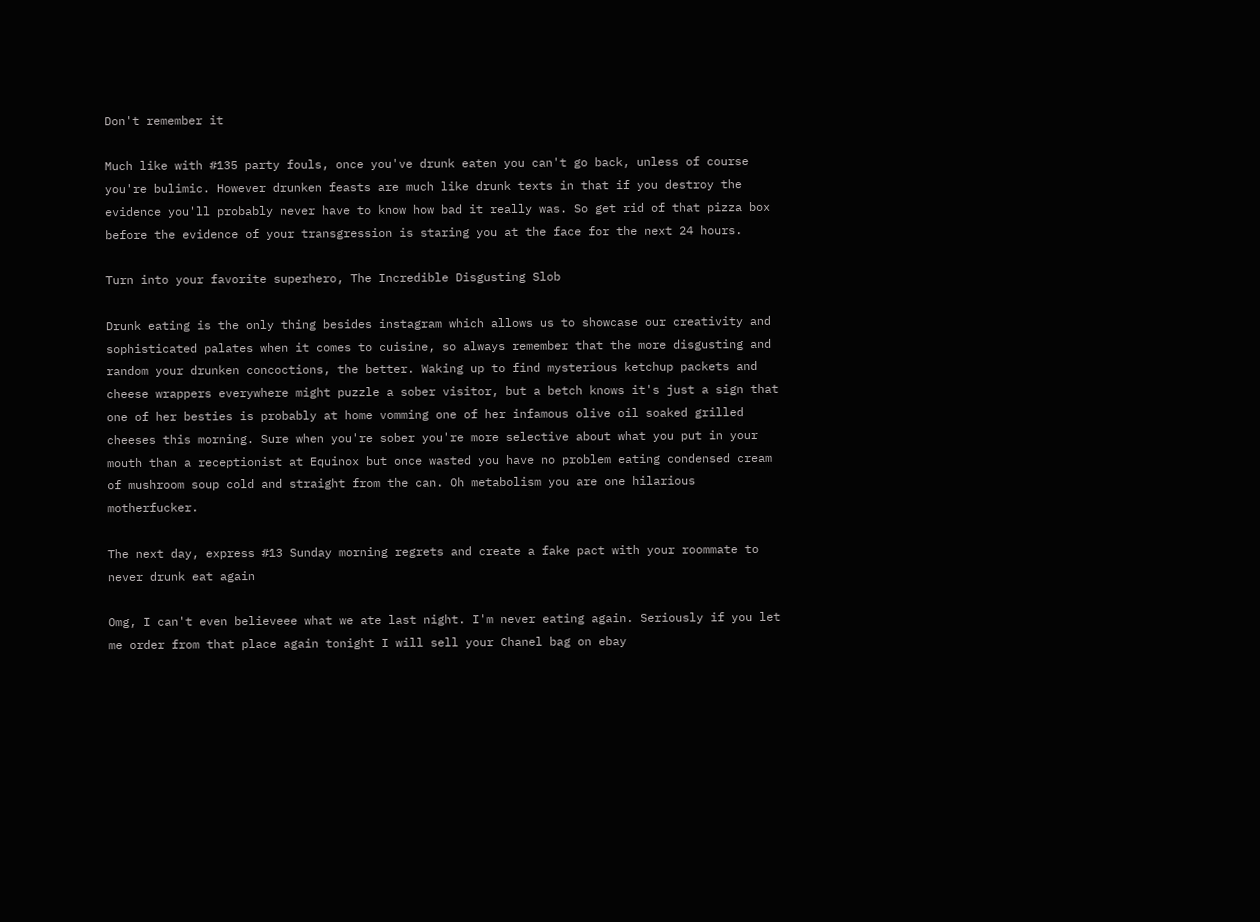Don't remember it

Much like with #135 party fouls, once you've drunk eaten you can't go back, unless of course you're bulimic. However drunken feasts are much like drunk texts in that if you destroy the evidence you'll probably never have to know how bad it really was. So get rid of that pizza box before the evidence of your transgression is staring you at the face for the next 24 hours.

Turn into your favorite superhero, The Incredible Disgusting Slob

Drunk eating is the only thing besides instagram which allows us to showcase our creativity and sophisticated palates when it comes to cuisine, so always remember that the more disgusting and random your drunken concoctions, the better. Waking up to find mysterious ketchup packets and cheese wrappers everywhere might puzzle a sober visitor, but a betch knows it's just a sign that one of her besties is probably at home vomming one of her infamous olive oil soaked grilled cheeses this morning. Sure when you're sober you're more selective about what you put in your mouth than a receptionist at Equinox but once wasted you have no problem eating condensed cream of mushroom soup cold and straight from the can. Oh metabolism you are one hilarious motherfucker.

The next day, express #13 Sunday morning regrets and create a fake pact with your roommate to never drunk eat again

Omg, I can't even believeee what we ate last night. I'm never eating again. Seriously if you let me order from that place again tonight I will sell your Chanel bag on ebay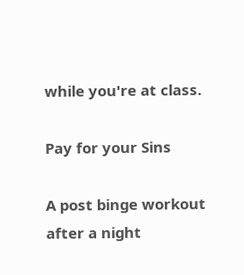while you're at class.

Pay for your Sins

A post binge workout after a night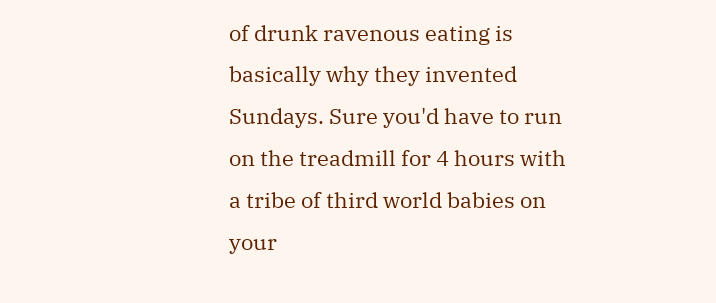of drunk ravenous eating is basically why they invented Sundays. Sure you'd have to run on the treadmill for 4 hours with a tribe of third world babies on your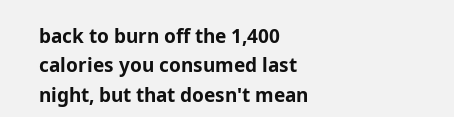back to burn off the 1,400 calories you consumed last night, but that doesn't mean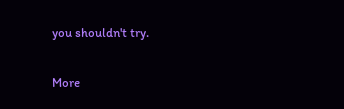you shouldn't try.


More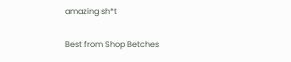amazing sh*t

Best from Shop Betches